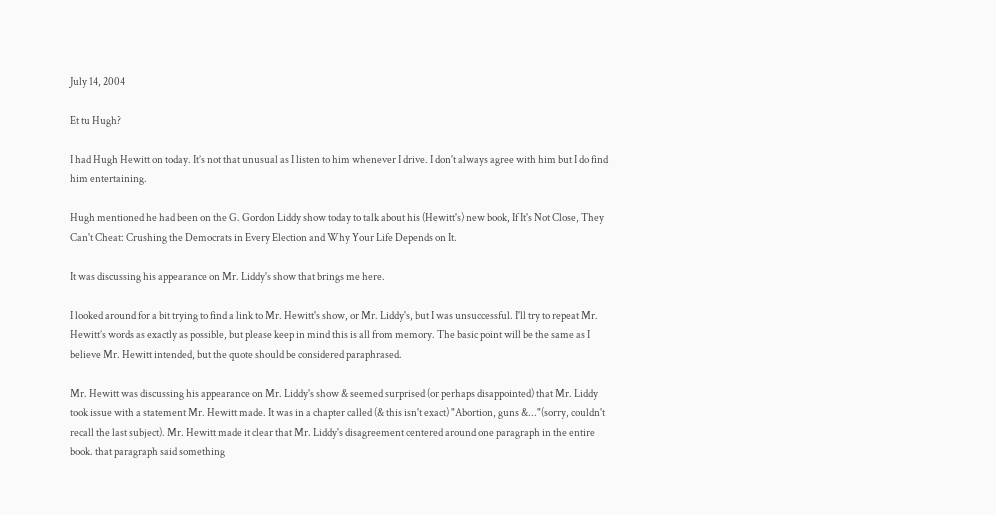July 14, 2004

Et tu Hugh?

I had Hugh Hewitt on today. It’s not that unusual as I listen to him whenever I drive. I don't always agree with him but I do find him entertaining.

Hugh mentioned he had been on the G. Gordon Liddy show today to talk about his (Hewitt's) new book, If It's Not Close, They Can't Cheat: Crushing the Democrats in Every Election and Why Your Life Depends on It.

It was discussing his appearance on Mr. Liddy's show that brings me here.

I looked around for a bit trying to find a link to Mr. Hewitt's show, or Mr. Liddy's, but I was unsuccessful. I'll try to repeat Mr. Hewitt’s words as exactly as possible, but please keep in mind this is all from memory. The basic point will be the same as I believe Mr. Hewitt intended, but the quote should be considered paraphrased.

Mr. Hewitt was discussing his appearance on Mr. Liddy's show & seemed surprised (or perhaps disappointed) that Mr. Liddy took issue with a statement Mr. Hewitt made. It was in a chapter called (& this isn't exact) "Abortion, guns &..."(sorry, couldn't recall the last subject). Mr. Hewitt made it clear that Mr. Liddy's disagreement centered around one paragraph in the entire book. that paragraph said something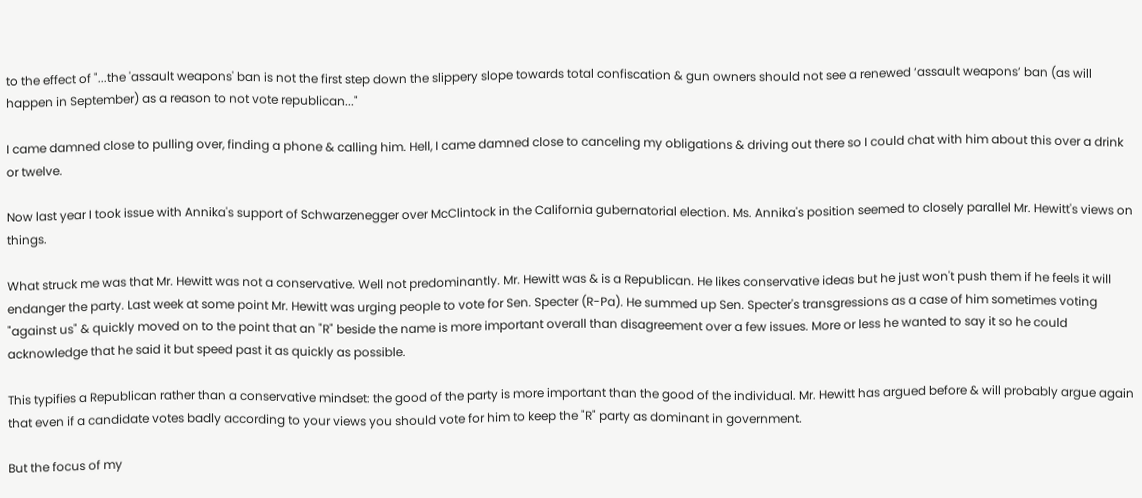to the effect of "...the 'assault weapons' ban is not the first step down the slippery slope towards total confiscation & gun owners should not see a renewed ‘assault weapons’ ban (as will happen in September) as a reason to not vote republican..."

I came damned close to pulling over, finding a phone & calling him. Hell, I came damned close to canceling my obligations & driving out there so I could chat with him about this over a drink or twelve.

Now last year I took issue with Annika's support of Schwarzenegger over McClintock in the California gubernatorial election. Ms. Annika's position seemed to closely parallel Mr. Hewitt's views on things.

What struck me was that Mr. Hewitt was not a conservative. Well not predominantly. Mr. Hewitt was & is a Republican. He likes conservative ideas but he just won't push them if he feels it will endanger the party. Last week at some point Mr. Hewitt was urging people to vote for Sen. Specter (R-Pa). He summed up Sen. Specter's transgressions as a case of him sometimes voting "against us" & quickly moved on to the point that an "R" beside the name is more important overall than disagreement over a few issues. More or less he wanted to say it so he could acknowledge that he said it but speed past it as quickly as possible.

This typifies a Republican rather than a conservative mindset: the good of the party is more important than the good of the individual. Mr. Hewitt has argued before & will probably argue again that even if a candidate votes badly according to your views you should vote for him to keep the "R" party as dominant in government.

But the focus of my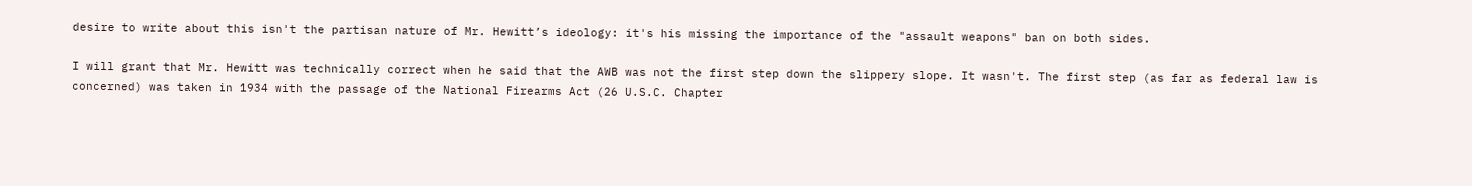desire to write about this isn't the partisan nature of Mr. Hewitt’s ideology: it's his missing the importance of the "assault weapons" ban on both sides.

I will grant that Mr. Hewitt was technically correct when he said that the AWB was not the first step down the slippery slope. It wasn't. The first step (as far as federal law is concerned) was taken in 1934 with the passage of the National Firearms Act (26 U.S.C. Chapter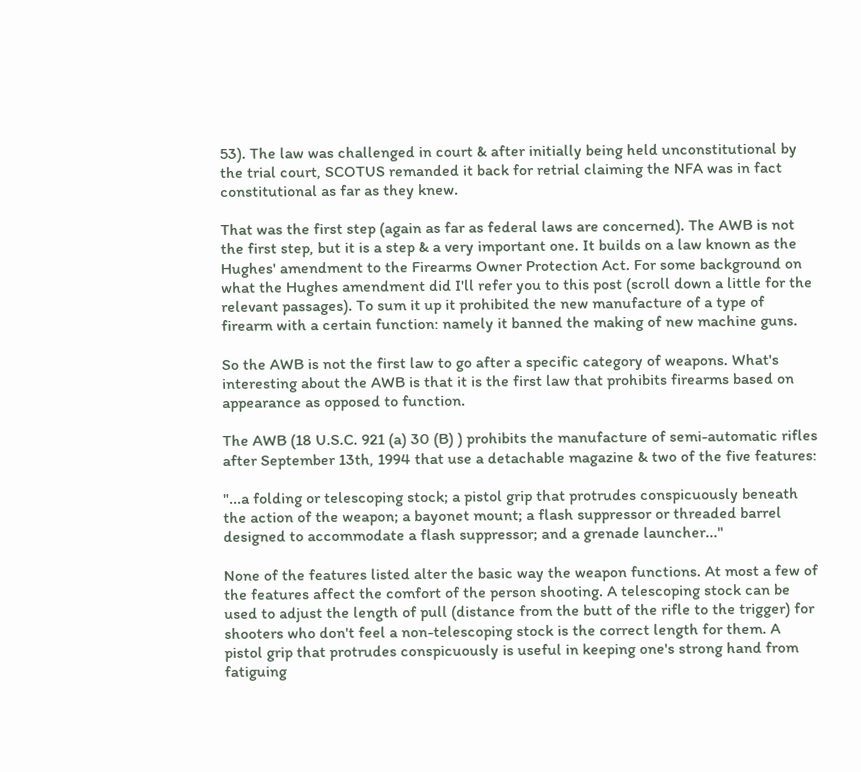53). The law was challenged in court & after initially being held unconstitutional by the trial court, SCOTUS remanded it back for retrial claiming the NFA was in fact constitutional as far as they knew.

That was the first step (again as far as federal laws are concerned). The AWB is not the first step, but it is a step & a very important one. It builds on a law known as the Hughes' amendment to the Firearms Owner Protection Act. For some background on what the Hughes amendment did I'll refer you to this post (scroll down a little for the relevant passages). To sum it up it prohibited the new manufacture of a type of firearm with a certain function: namely it banned the making of new machine guns.

So the AWB is not the first law to go after a specific category of weapons. What's interesting about the AWB is that it is the first law that prohibits firearms based on appearance as opposed to function.

The AWB (18 U.S.C. 921 (a) 30 (B) ) prohibits the manufacture of semi-automatic rifles after September 13th, 1994 that use a detachable magazine & two of the five features:

"...a folding or telescoping stock; a pistol grip that protrudes conspicuously beneath the action of the weapon; a bayonet mount; a flash suppressor or threaded barrel designed to accommodate a flash suppressor; and a grenade launcher..."

None of the features listed alter the basic way the weapon functions. At most a few of the features affect the comfort of the person shooting. A telescoping stock can be used to adjust the length of pull (distance from the butt of the rifle to the trigger) for shooters who don't feel a non-telescoping stock is the correct length for them. A pistol grip that protrudes conspicuously is useful in keeping one's strong hand from fatiguing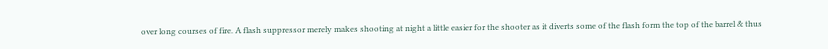over long courses of fire. A flash suppressor merely makes shooting at night a little easier for the shooter as it diverts some of the flash form the top of the barrel & thus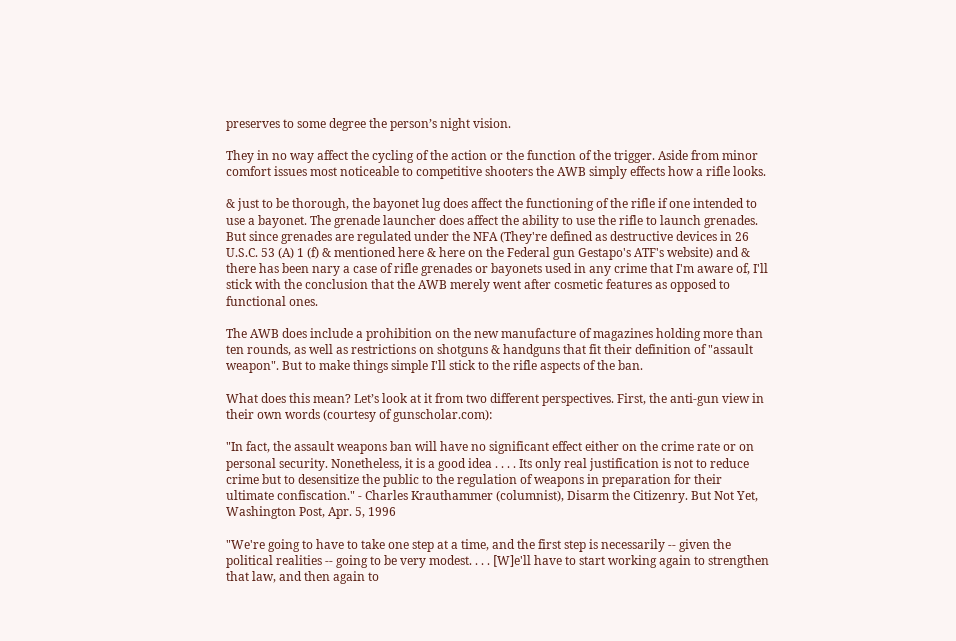preserves to some degree the person’s night vision.

They in no way affect the cycling of the action or the function of the trigger. Aside from minor comfort issues most noticeable to competitive shooters the AWB simply effects how a rifle looks.

& just to be thorough, the bayonet lug does affect the functioning of the rifle if one intended to use a bayonet. The grenade launcher does affect the ability to use the rifle to launch grenades. But since grenades are regulated under the NFA (They're defined as destructive devices in 26 U.S.C. 53 (A) 1 (f) & mentioned here & here on the Federal gun Gestapo's ATF's website) and & there has been nary a case of rifle grenades or bayonets used in any crime that I'm aware of, I'll stick with the conclusion that the AWB merely went after cosmetic features as opposed to functional ones.

The AWB does include a prohibition on the new manufacture of magazines holding more than ten rounds, as well as restrictions on shotguns & handguns that fit their definition of "assault weapon". But to make things simple I'll stick to the rifle aspects of the ban.

What does this mean? Let’s look at it from two different perspectives. First, the anti-gun view in their own words (courtesy of gunscholar.com):

"In fact, the assault weapons ban will have no significant effect either on the crime rate or on personal security. Nonetheless, it is a good idea . . . . Its only real justification is not to reduce crime but to desensitize the public to the regulation of weapons in preparation for their ultimate confiscation." - Charles Krauthammer (columnist), Disarm the Citizenry. But Not Yet, Washington Post, Apr. 5, 1996

"We're going to have to take one step at a time, and the first step is necessarily -- given the political realities -- going to be very modest. . . . [W]e'll have to start working again to strengthen that law, and then again to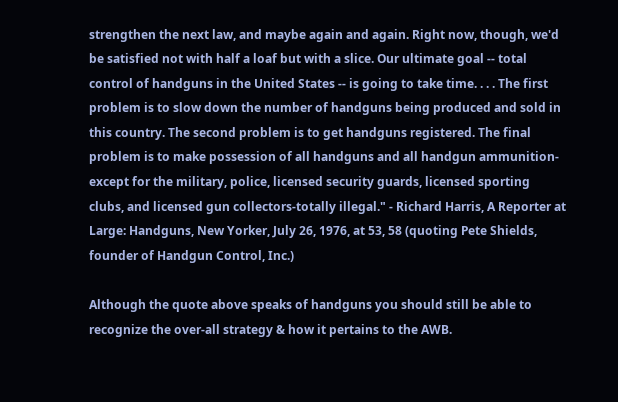strengthen the next law, and maybe again and again. Right now, though, we'd be satisfied not with half a loaf but with a slice. Our ultimate goal -- total control of handguns in the United States -- is going to take time. . . . The first problem is to slow down the number of handguns being produced and sold in this country. The second problem is to get handguns registered. The final problem is to make possession of all handguns and all handgun ammunition-except for the military, police, licensed security guards, licensed sporting clubs, and licensed gun collectors-totally illegal." - Richard Harris, A Reporter at Large: Handguns, New Yorker, July 26, 1976, at 53, 58 (quoting Pete Shields, founder of Handgun Control, Inc.)

Although the quote above speaks of handguns you should still be able to recognize the over-all strategy & how it pertains to the AWB.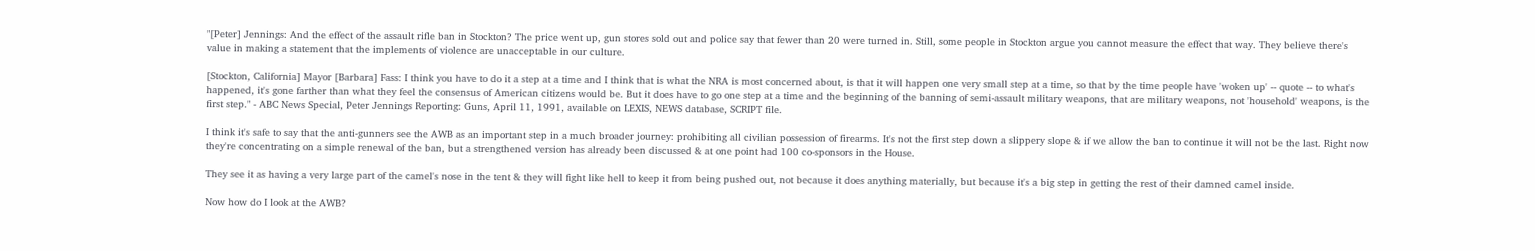"[Peter] Jennings: And the effect of the assault rifle ban in Stockton? The price went up, gun stores sold out and police say that fewer than 20 were turned in. Still, some people in Stockton argue you cannot measure the effect that way. They believe there's value in making a statement that the implements of violence are unacceptable in our culture.

[Stockton, California] Mayor [Barbara] Fass: I think you have to do it a step at a time and I think that is what the NRA is most concerned about, is that it will happen one very small step at a time, so that by the time people have 'woken up' -- quote -- to what's happened, it's gone farther than what they feel the consensus of American citizens would be. But it does have to go one step at a time and the beginning of the banning of semi-assault military weapons, that are military weapons, not 'household' weapons, is the first step." - ABC News Special, Peter Jennings Reporting: Guns, April 11, 1991, available on LEXIS, NEWS database, SCRIPT file.

I think it's safe to say that the anti-gunners see the AWB as an important step in a much broader journey: prohibiting all civilian possession of firearms. It's not the first step down a slippery slope & if we allow the ban to continue it will not be the last. Right now they're concentrating on a simple renewal of the ban, but a strengthened version has already been discussed & at one point had 100 co-sponsors in the House.

They see it as having a very large part of the camel's nose in the tent & they will fight like hell to keep it from being pushed out, not because it does anything materially, but because it's a big step in getting the rest of their damned camel inside.

Now how do I look at the AWB?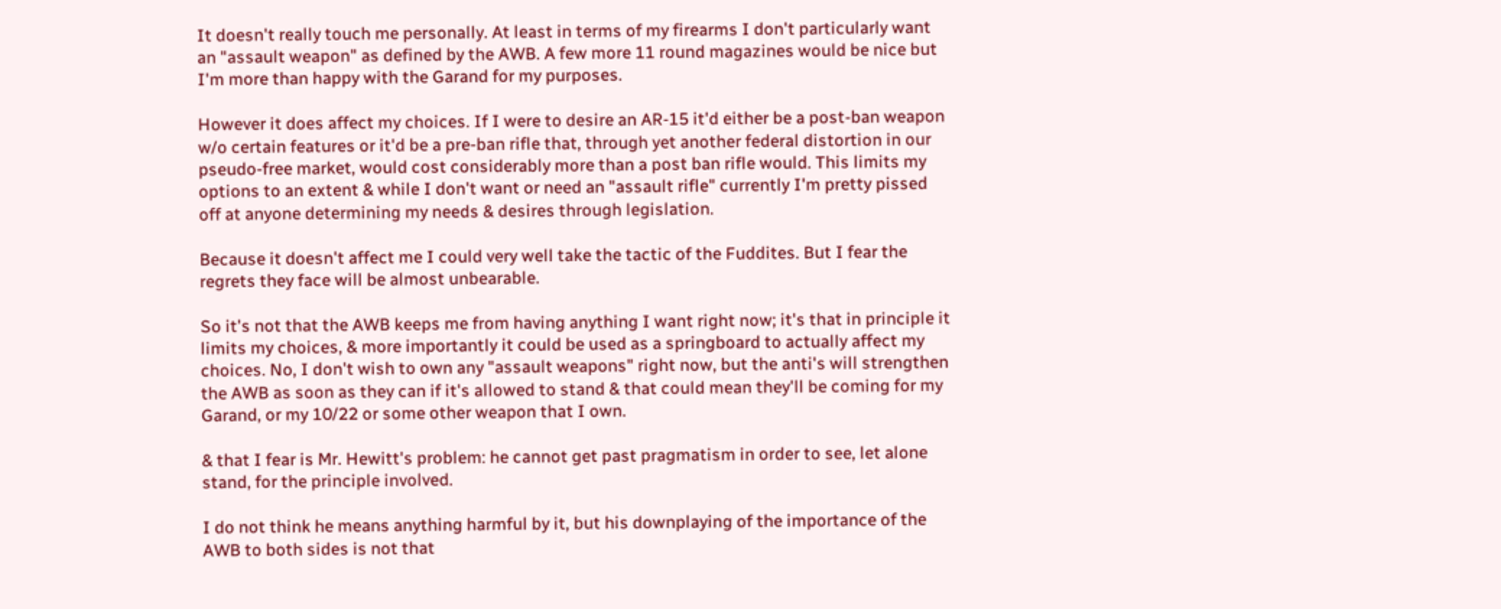It doesn't really touch me personally. At least in terms of my firearms I don't particularly want an "assault weapon" as defined by the AWB. A few more 11 round magazines would be nice but I'm more than happy with the Garand for my purposes.

However it does affect my choices. If I were to desire an AR-15 it'd either be a post-ban weapon w/o certain features or it'd be a pre-ban rifle that, through yet another federal distortion in our pseudo-free market, would cost considerably more than a post ban rifle would. This limits my options to an extent & while I don't want or need an "assault rifle" currently I'm pretty pissed off at anyone determining my needs & desires through legislation.

Because it doesn't affect me I could very well take the tactic of the Fuddites. But I fear the regrets they face will be almost unbearable.

So it's not that the AWB keeps me from having anything I want right now; it's that in principle it limits my choices, & more importantly it could be used as a springboard to actually affect my choices. No, I don't wish to own any "assault weapons" right now, but the anti's will strengthen the AWB as soon as they can if it's allowed to stand & that could mean they'll be coming for my Garand, or my 10/22 or some other weapon that I own.

& that I fear is Mr. Hewitt's problem: he cannot get past pragmatism in order to see, let alone stand, for the principle involved.

I do not think he means anything harmful by it, but his downplaying of the importance of the AWB to both sides is not that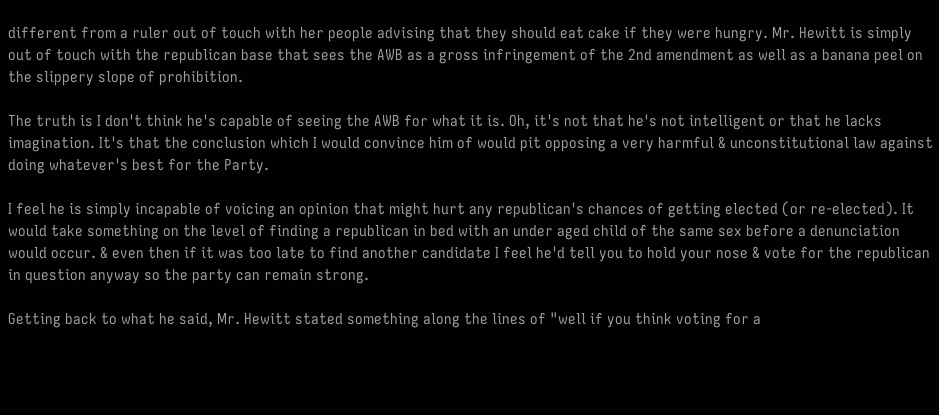different from a ruler out of touch with her people advising that they should eat cake if they were hungry. Mr. Hewitt is simply out of touch with the republican base that sees the AWB as a gross infringement of the 2nd amendment as well as a banana peel on the slippery slope of prohibition.

The truth is I don't think he's capable of seeing the AWB for what it is. Oh, it's not that he's not intelligent or that he lacks imagination. It's that the conclusion which I would convince him of would pit opposing a very harmful & unconstitutional law against doing whatever's best for the Party.

I feel he is simply incapable of voicing an opinion that might hurt any republican's chances of getting elected (or re-elected). It would take something on the level of finding a republican in bed with an under aged child of the same sex before a denunciation would occur. & even then if it was too late to find another candidate I feel he'd tell you to hold your nose & vote for the republican in question anyway so the party can remain strong.

Getting back to what he said, Mr. Hewitt stated something along the lines of "well if you think voting for a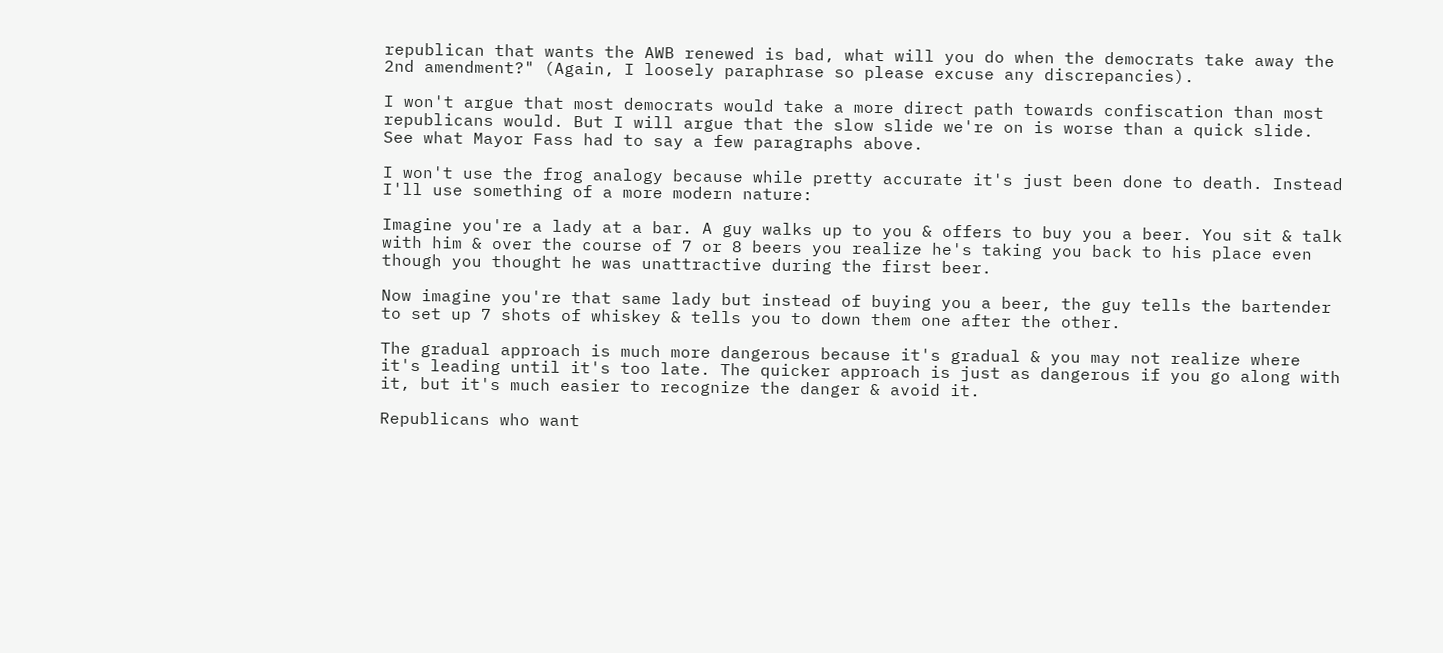republican that wants the AWB renewed is bad, what will you do when the democrats take away the 2nd amendment?" (Again, I loosely paraphrase so please excuse any discrepancies).

I won't argue that most democrats would take a more direct path towards confiscation than most republicans would. But I will argue that the slow slide we're on is worse than a quick slide. See what Mayor Fass had to say a few paragraphs above.

I won't use the frog analogy because while pretty accurate it's just been done to death. Instead I'll use something of a more modern nature:

Imagine you're a lady at a bar. A guy walks up to you & offers to buy you a beer. You sit & talk with him & over the course of 7 or 8 beers you realize he's taking you back to his place even though you thought he was unattractive during the first beer.

Now imagine you're that same lady but instead of buying you a beer, the guy tells the bartender to set up 7 shots of whiskey & tells you to down them one after the other.

The gradual approach is much more dangerous because it's gradual & you may not realize where it's leading until it's too late. The quicker approach is just as dangerous if you go along with it, but it's much easier to recognize the danger & avoid it.

Republicans who want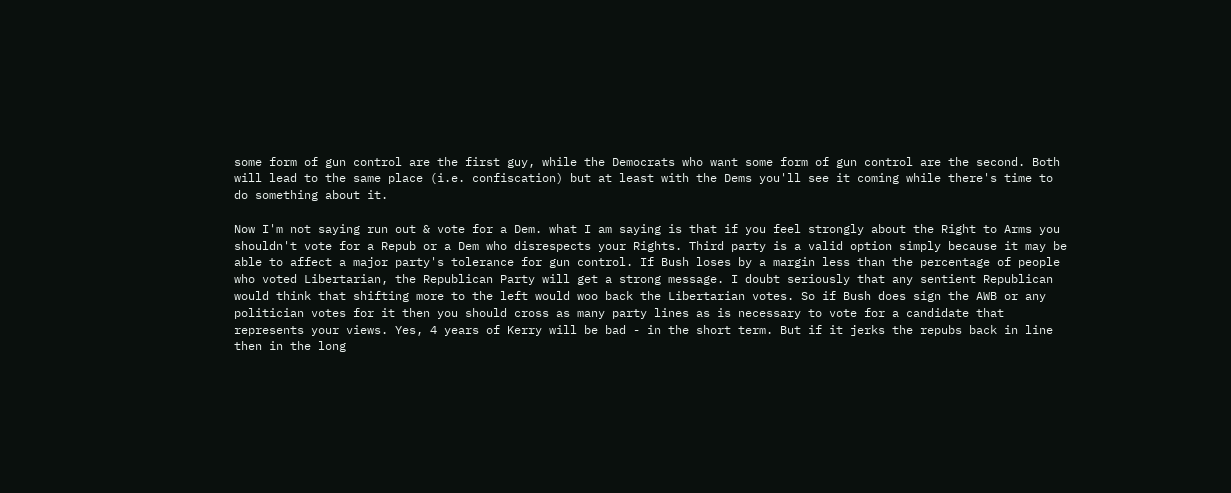some form of gun control are the first guy, while the Democrats who want some form of gun control are the second. Both will lead to the same place (i.e. confiscation) but at least with the Dems you'll see it coming while there's time to do something about it.

Now I'm not saying run out & vote for a Dem. what I am saying is that if you feel strongly about the Right to Arms you shouldn't vote for a Repub or a Dem who disrespects your Rights. Third party is a valid option simply because it may be able to affect a major party's tolerance for gun control. If Bush loses by a margin less than the percentage of people who voted Libertarian, the Republican Party will get a strong message. I doubt seriously that any sentient Republican would think that shifting more to the left would woo back the Libertarian votes. So if Bush does sign the AWB or any politician votes for it then you should cross as many party lines as is necessary to vote for a candidate that represents your views. Yes, 4 years of Kerry will be bad - in the short term. But if it jerks the repubs back in line then in the long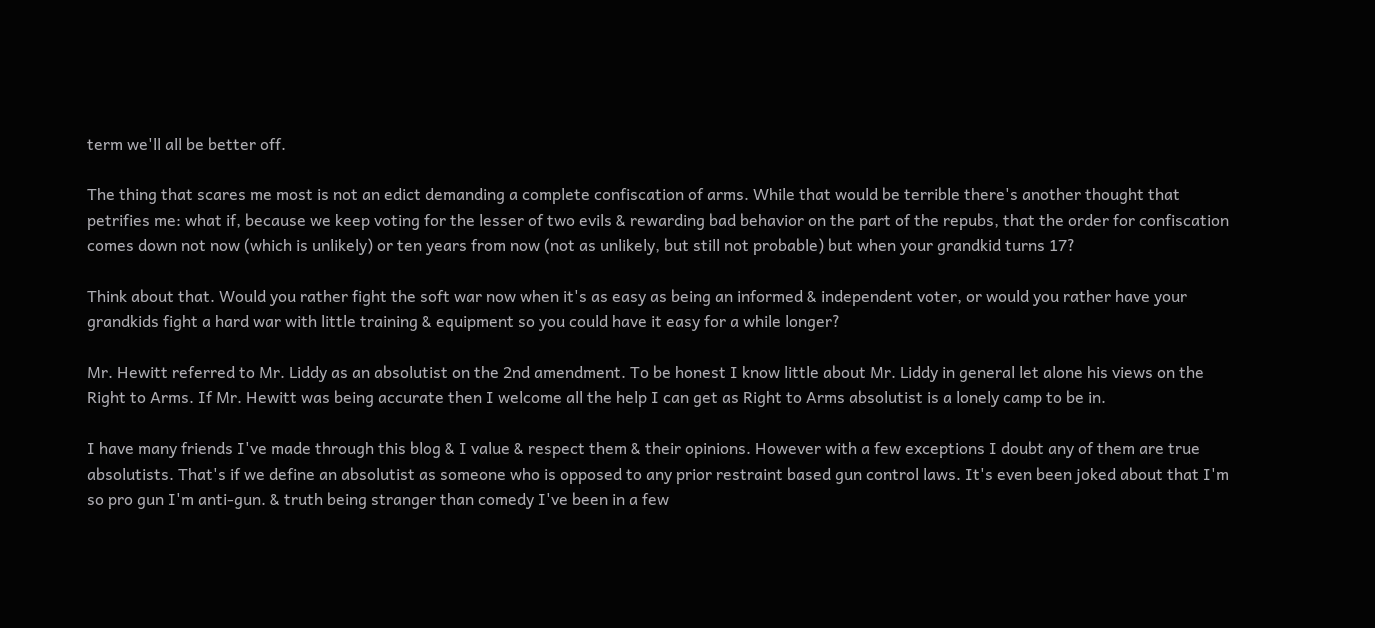term we'll all be better off.

The thing that scares me most is not an edict demanding a complete confiscation of arms. While that would be terrible there's another thought that petrifies me: what if, because we keep voting for the lesser of two evils & rewarding bad behavior on the part of the repubs, that the order for confiscation comes down not now (which is unlikely) or ten years from now (not as unlikely, but still not probable) but when your grandkid turns 17?

Think about that. Would you rather fight the soft war now when it's as easy as being an informed & independent voter, or would you rather have your grandkids fight a hard war with little training & equipment so you could have it easy for a while longer?

Mr. Hewitt referred to Mr. Liddy as an absolutist on the 2nd amendment. To be honest I know little about Mr. Liddy in general let alone his views on the Right to Arms. If Mr. Hewitt was being accurate then I welcome all the help I can get as Right to Arms absolutist is a lonely camp to be in.

I have many friends I've made through this blog & I value & respect them & their opinions. However with a few exceptions I doubt any of them are true absolutists. That's if we define an absolutist as someone who is opposed to any prior restraint based gun control laws. It's even been joked about that I'm so pro gun I'm anti-gun. & truth being stranger than comedy I've been in a few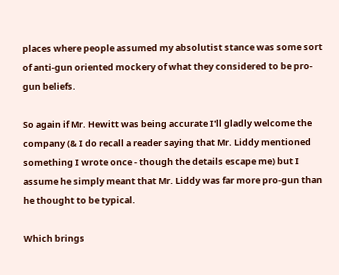places where people assumed my absolutist stance was some sort of anti-gun oriented mockery of what they considered to be pro-gun beliefs.

So again if Mr. Hewitt was being accurate I'll gladly welcome the company (& I do recall a reader saying that Mr. Liddy mentioned something I wrote once - though the details escape me) but I assume he simply meant that Mr. Liddy was far more pro-gun than he thought to be typical.

Which brings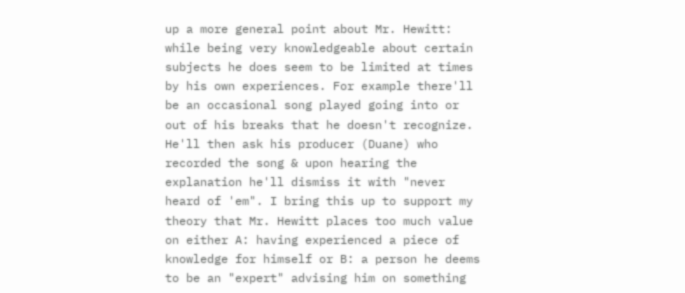up a more general point about Mr. Hewitt: while being very knowledgeable about certain subjects he does seem to be limited at times by his own experiences. For example there'll be an occasional song played going into or out of his breaks that he doesn't recognize. He'll then ask his producer (Duane) who recorded the song & upon hearing the explanation he'll dismiss it with "never heard of 'em". I bring this up to support my theory that Mr. Hewitt places too much value on either A: having experienced a piece of knowledge for himself or B: a person he deems to be an "expert" advising him on something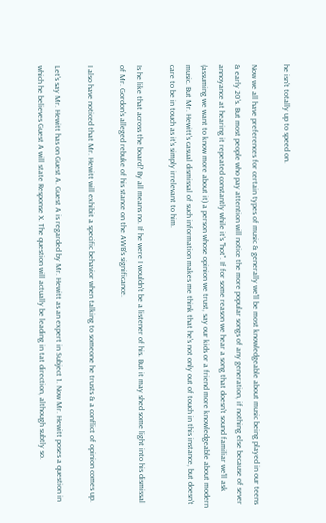he isn't totally up to speed on.

Now we all have preferences for certain types of music & generally we'll be most knowledgeable about music being played in our teens & early 20's. But most people who pay attention will notice the more popular songs of any generation, if nothing else because of sever annoyance at hearing it repeated constantly while it's "hot". If for some reason we hear a song that doesn't sound familiar we'll ask (assuming we want to know more about it) a person whose opinion we trust, say our kids or a friend more knowledgeable about modern music. But Mr. Hewitt's casual dismissal of such information makes me think that he's not only out of touch in this instance, but doesn't care to be in touch as it's simply irrelevant to him.

Is he like that across the board? By all means no. If he were I wouldn't be a listener of his. But it may shed some light into his dismissal of Mr. Gordon's alleged rebuke of his stance on the AWB's significance.

I also have noticed that Mr. Hewitt will exhibit a specific behavior when talking to someone he trusts & a conflict of opinion comes up.

Let's say Mr. Hewitt has on Guest A. Guest A is regarded by Mr. Hewitt as an expert in Subject 1. Now Mr. Hewitt poses a question in which he believes Guest A will state Response X. The question will actually be leading in tat direction, although subtly so.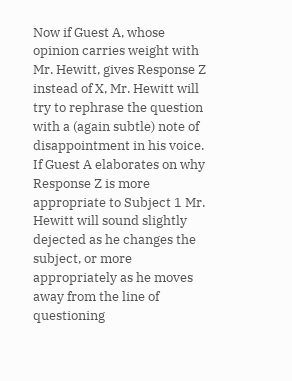Now if Guest A, whose opinion carries weight with Mr. Hewitt, gives Response Z instead of X, Mr. Hewitt will try to rephrase the question with a (again subtle) note of disappointment in his voice. If Guest A elaborates on why Response Z is more appropriate to Subject 1 Mr. Hewitt will sound slightly dejected as he changes the subject, or more appropriately as he moves away from the line of questioning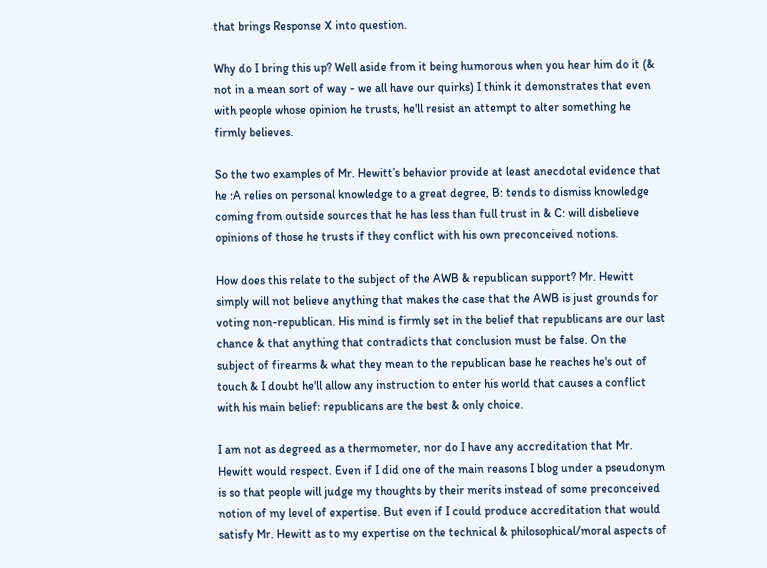that brings Response X into question.

Why do I bring this up? Well aside from it being humorous when you hear him do it (& not in a mean sort of way - we all have our quirks) I think it demonstrates that even with people whose opinion he trusts, he'll resist an attempt to alter something he firmly believes.

So the two examples of Mr. Hewitt’s behavior provide at least anecdotal evidence that he :A relies on personal knowledge to a great degree, B: tends to dismiss knowledge coming from outside sources that he has less than full trust in & C: will disbelieve opinions of those he trusts if they conflict with his own preconceived notions.

How does this relate to the subject of the AWB & republican support? Mr. Hewitt simply will not believe anything that makes the case that the AWB is just grounds for voting non-republican. His mind is firmly set in the belief that republicans are our last chance & that anything that contradicts that conclusion must be false. On the subject of firearms & what they mean to the republican base he reaches he's out of touch & I doubt he'll allow any instruction to enter his world that causes a conflict with his main belief: republicans are the best & only choice.

I am not as degreed as a thermometer, nor do I have any accreditation that Mr. Hewitt would respect. Even if I did one of the main reasons I blog under a pseudonym is so that people will judge my thoughts by their merits instead of some preconceived notion of my level of expertise. But even if I could produce accreditation that would satisfy Mr. Hewitt as to my expertise on the technical & philosophical/moral aspects of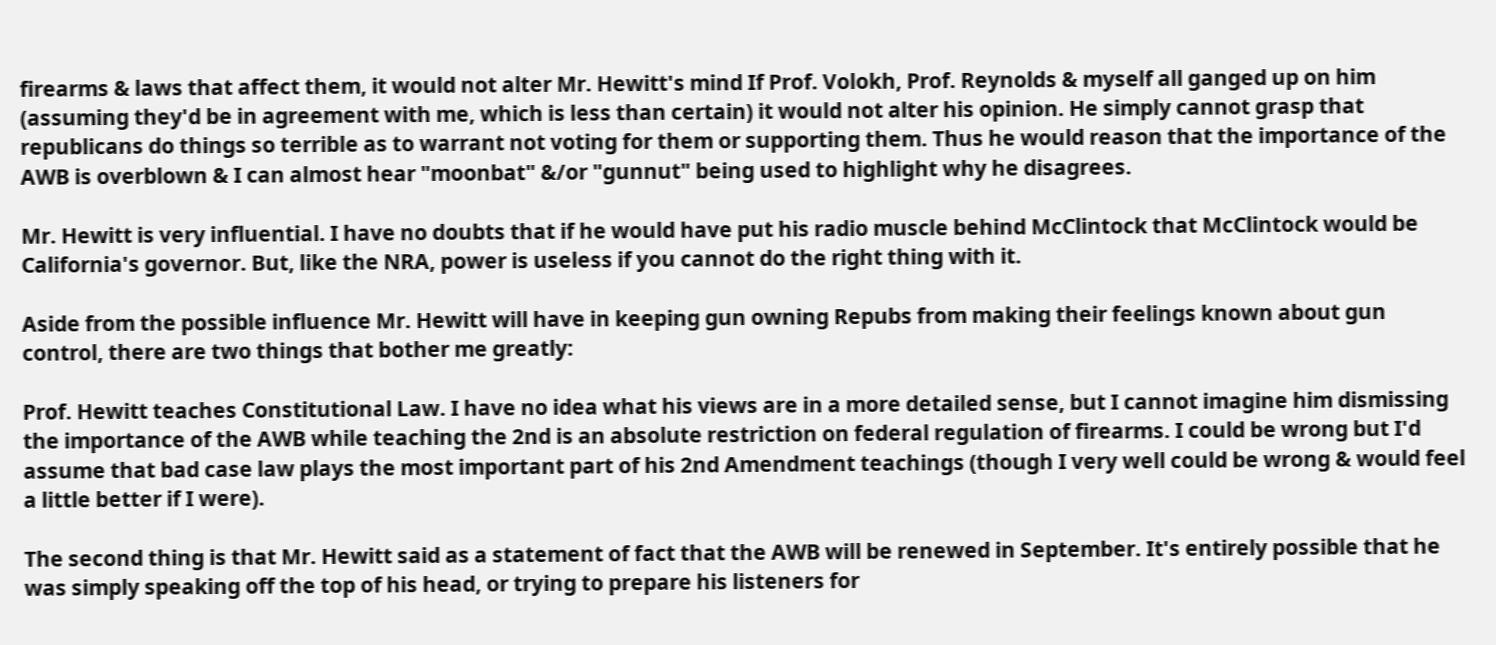firearms & laws that affect them, it would not alter Mr. Hewitt's mind If Prof. Volokh, Prof. Reynolds & myself all ganged up on him (assuming they'd be in agreement with me, which is less than certain) it would not alter his opinion. He simply cannot grasp that republicans do things so terrible as to warrant not voting for them or supporting them. Thus he would reason that the importance of the AWB is overblown & I can almost hear "moonbat" &/or "gunnut" being used to highlight why he disagrees.

Mr. Hewitt is very influential. I have no doubts that if he would have put his radio muscle behind McClintock that McClintock would be California's governor. But, like the NRA, power is useless if you cannot do the right thing with it.

Aside from the possible influence Mr. Hewitt will have in keeping gun owning Repubs from making their feelings known about gun control, there are two things that bother me greatly:

Prof. Hewitt teaches Constitutional Law. I have no idea what his views are in a more detailed sense, but I cannot imagine him dismissing the importance of the AWB while teaching the 2nd is an absolute restriction on federal regulation of firearms. I could be wrong but I'd assume that bad case law plays the most important part of his 2nd Amendment teachings (though I very well could be wrong & would feel a little better if I were).

The second thing is that Mr. Hewitt said as a statement of fact that the AWB will be renewed in September. It's entirely possible that he was simply speaking off the top of his head, or trying to prepare his listeners for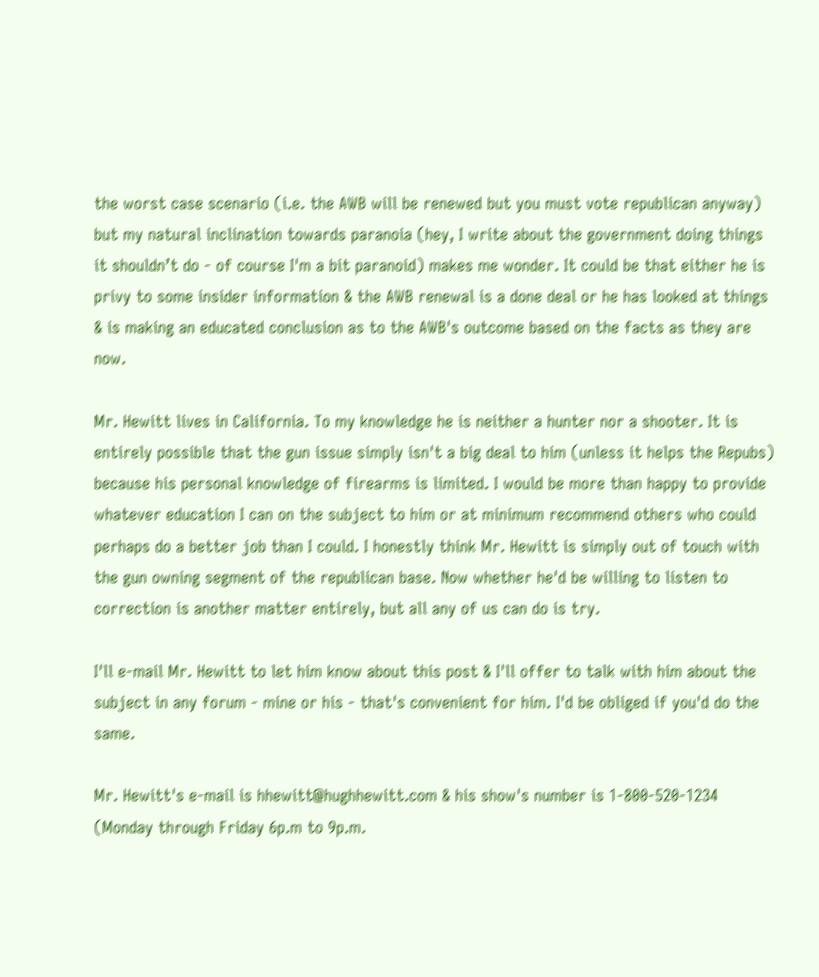the worst case scenario (i.e. the AWB will be renewed but you must vote republican anyway) but my natural inclination towards paranoia (hey, I write about the government doing things it shouldn’t do - of course I'm a bit paranoid) makes me wonder. It could be that either he is privy to some insider information & the AWB renewal is a done deal or he has looked at things & is making an educated conclusion as to the AWB's outcome based on the facts as they are now.

Mr. Hewitt lives in California. To my knowledge he is neither a hunter nor a shooter. It is entirely possible that the gun issue simply isn't a big deal to him (unless it helps the Repubs) because his personal knowledge of firearms is limited. I would be more than happy to provide whatever education I can on the subject to him or at minimum recommend others who could perhaps do a better job than I could. I honestly think Mr. Hewitt is simply out of touch with the gun owning segment of the republican base. Now whether he'd be willing to listen to correction is another matter entirely, but all any of us can do is try.

I'll e-mail Mr. Hewitt to let him know about this post & I'll offer to talk with him about the subject in any forum - mine or his - that's convenient for him. I'd be obliged if you'd do the same.

Mr. Hewitt's e-mail is hhewitt@hughhewitt.com & his show's number is 1-800-520-1234 (Monday through Friday 6p.m to 9p.m.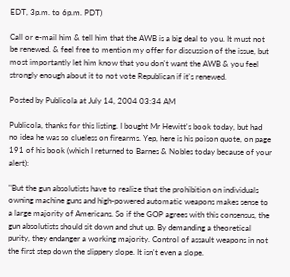EDT, 3p.m. to 6p.m. PDT)

Call or e-mail him & tell him that the AWB is a big deal to you. It must not be renewed. & feel free to mention my offer for discussion of the issue, but most importantly let him know that you don't want the AWB & you feel strongly enough about it to not vote Republican if it's renewed.

Posted by Publicola at July 14, 2004 03:34 AM

Publicola, thanks for this listing. I bought Mr Hewitt's book today, but had no idea he was so clueless on firearms. Yep, here is his poison quote, on page 191 of his book (which I returned to Barnes & Nobles today because of your alert):

"But the gun absolutists have to realize that the prohibition on individuals owning machine guns and high-powered automatic weapons makes sense to a large majority of Americans. So if the GOP agrees with this consensus, the gun absolutists should sit down and shut up. By demanding a theoretical purity, they endanger a working majority. Control of assault weapons in not the first step down the slippery slope. It isn't even a slope.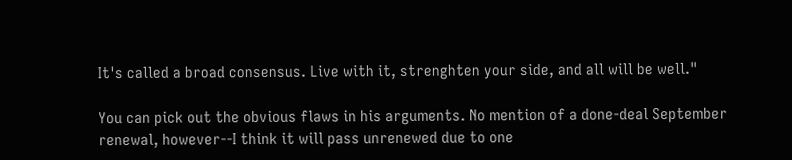It's called a broad consensus. Live with it, strenghten your side, and all will be well."

You can pick out the obvious flaws in his arguments. No mention of a done-deal September renewal, however--I think it will pass unrenewed due to one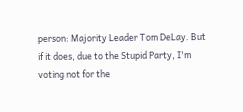person: Majority Leader Tom DeLay. But if it does, due to the Stupid Party, I'm voting not for the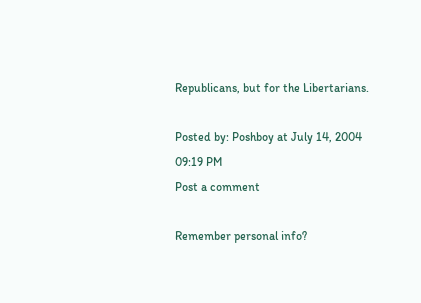Republicans, but for the Libertarians.

Posted by: Poshboy at July 14, 2004 09:19 PM
Post a comment

Remember personal info?